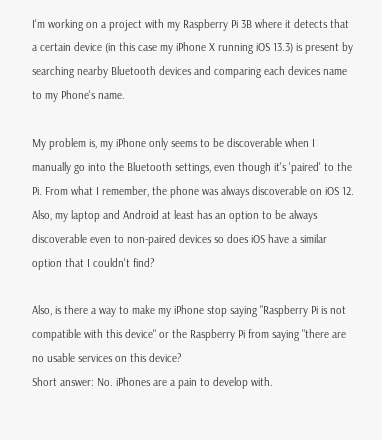I'm working on a project with my Raspberry Pi 3B where it detects that a certain device (in this case my iPhone X running iOS 13.3) is present by searching nearby Bluetooth devices and comparing each devices name to my Phone's name.

My problem is, my iPhone only seems to be discoverable when I manually go into the Bluetooth settings, even though it's 'paired' to the Pi. From what I remember, the phone was always discoverable on iOS 12. Also, my laptop and Android at least has an option to be always discoverable even to non-paired devices so does iOS have a similar option that I couldn't find?

Also, is there a way to make my iPhone stop saying "Raspberry Pi is not compatible with this device" or the Raspberry Pi from saying "there are no usable services on this device?
Short answer: No. iPhones are a pain to develop with.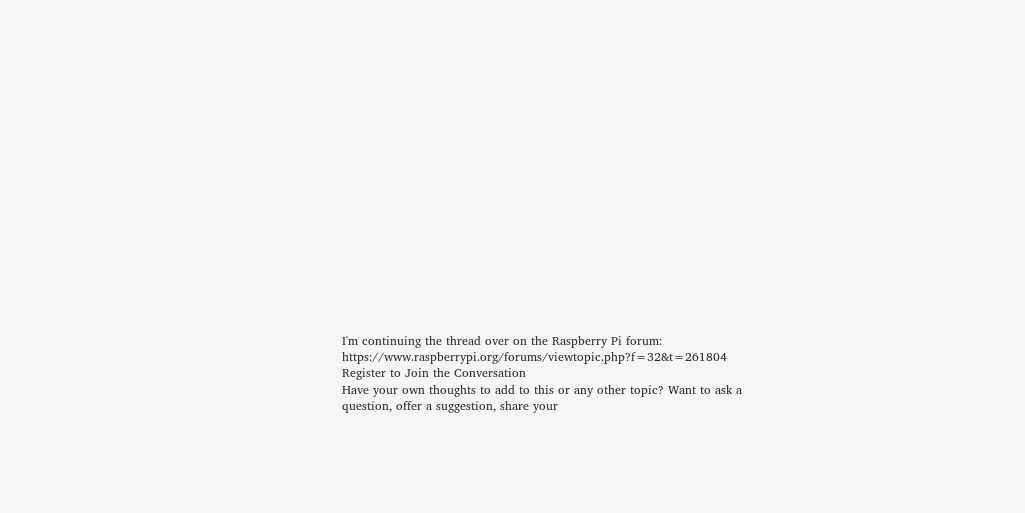I'm continuing the thread over on the Raspberry Pi forum: https://www.raspberrypi.org/forums/viewtopic.php?f=32&t=261804
Register to Join the Conversation
Have your own thoughts to add to this or any other topic? Want to ask a question, offer a suggestion, share your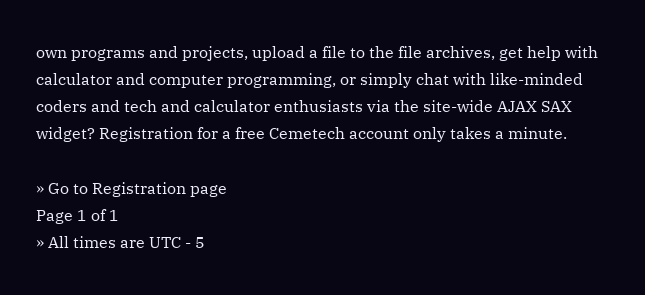own programs and projects, upload a file to the file archives, get help with calculator and computer programming, or simply chat with like-minded coders and tech and calculator enthusiasts via the site-wide AJAX SAX widget? Registration for a free Cemetech account only takes a minute.

» Go to Registration page
Page 1 of 1
» All times are UTC - 5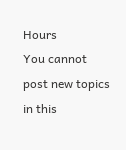Hours
You cannot post new topics in this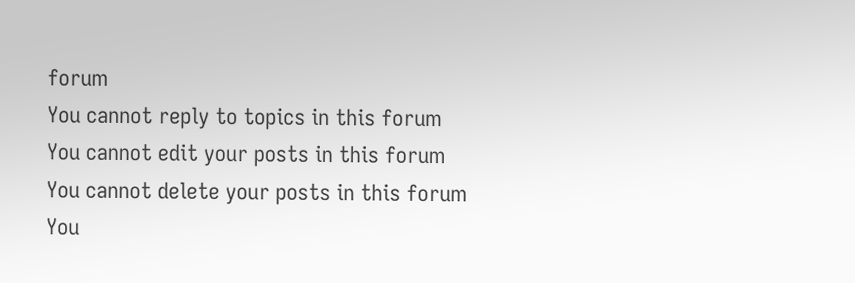forum
You cannot reply to topics in this forum
You cannot edit your posts in this forum
You cannot delete your posts in this forum
You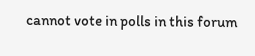cannot vote in polls in this forum